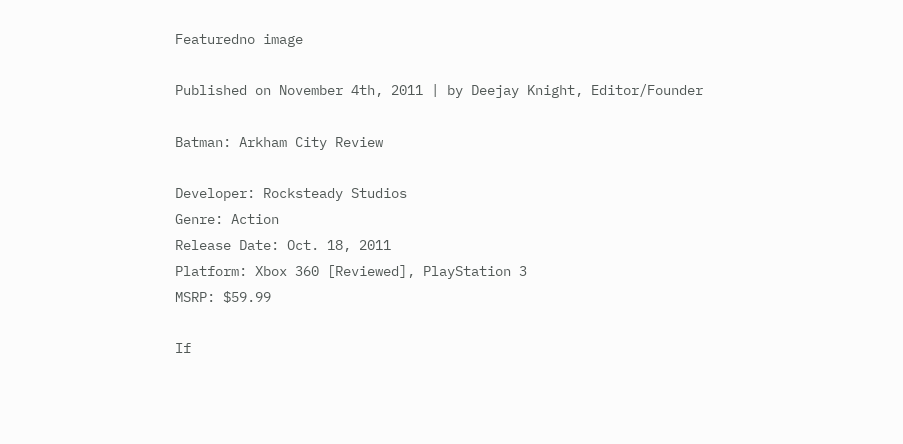Featuredno image

Published on November 4th, 2011 | by Deejay Knight, Editor/Founder

Batman: Arkham City Review

Developer: Rocksteady Studios
Genre: Action
Release Date: Oct. 18, 2011
Platform: Xbox 360 [Reviewed], PlayStation 3
MSRP: $59.99

If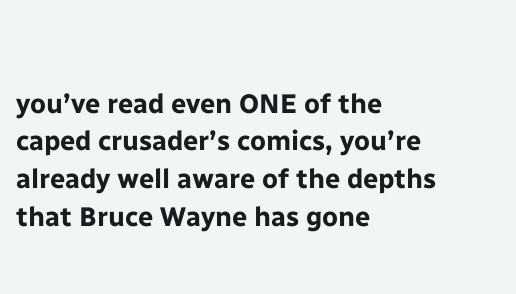you’ve read even ONE of the caped crusader’s comics, you’re already well aware of the depths that Bruce Wayne has gone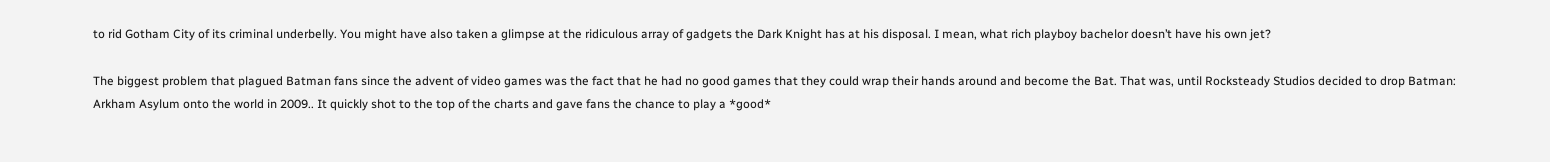to rid Gotham City of its criminal underbelly. You might have also taken a glimpse at the ridiculous array of gadgets the Dark Knight has at his disposal. I mean, what rich playboy bachelor doesn’t have his own jet?

The biggest problem that plagued Batman fans since the advent of video games was the fact that he had no good games that they could wrap their hands around and become the Bat. That was, until Rocksteady Studios decided to drop Batman: Arkham Asylum onto the world in 2009.. It quickly shot to the top of the charts and gave fans the chance to play a *good*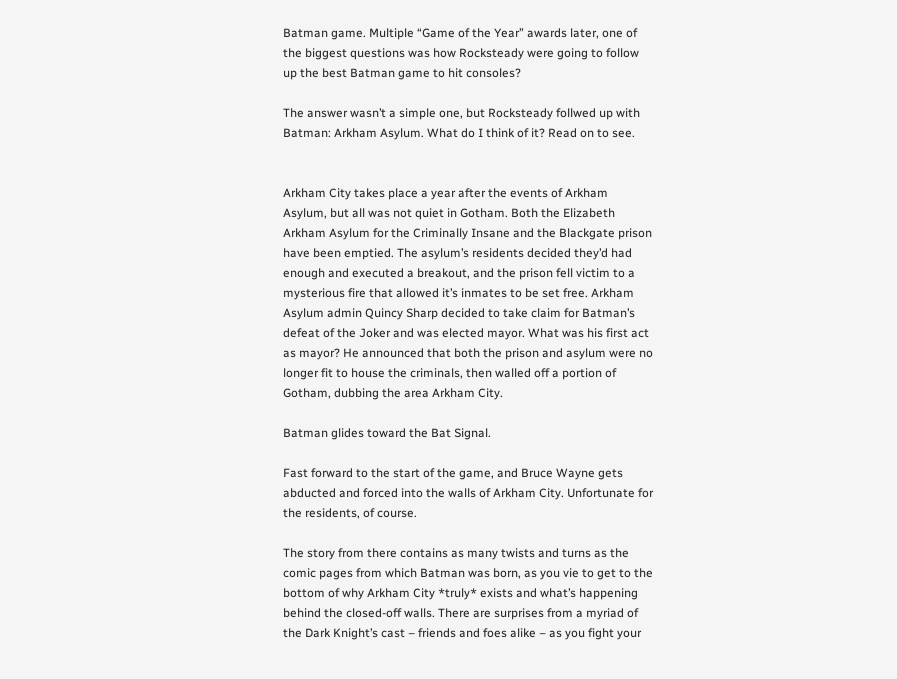Batman game. Multiple “Game of the Year” awards later, one of the biggest questions was how Rocksteady were going to follow up the best Batman game to hit consoles?

The answer wasn’t a simple one, but Rocksteady follwed up with Batman: Arkham Asylum. What do I think of it? Read on to see.


Arkham City takes place a year after the events of Arkham Asylum, but all was not quiet in Gotham. Both the Elizabeth Arkham Asylum for the Criminally Insane and the Blackgate prison have been emptied. The asylum’s residents decided they’d had enough and executed a breakout, and the prison fell victim to a mysterious fire that allowed it’s inmates to be set free. Arkham Asylum admin Quincy Sharp decided to take claim for Batman’s defeat of the Joker and was elected mayor. What was his first act as mayor? He announced that both the prison and asylum were no longer fit to house the criminals, then walled off a portion of Gotham, dubbing the area Arkham City.

Batman glides toward the Bat Signal.

Fast forward to the start of the game, and Bruce Wayne gets abducted and forced into the walls of Arkham City. Unfortunate for the residents, of course.

The story from there contains as many twists and turns as the comic pages from which Batman was born, as you vie to get to the bottom of why Arkham City *truly* exists and what’s happening behind the closed-off walls. There are surprises from a myriad of the Dark Knight’s cast – friends and foes alike – as you fight your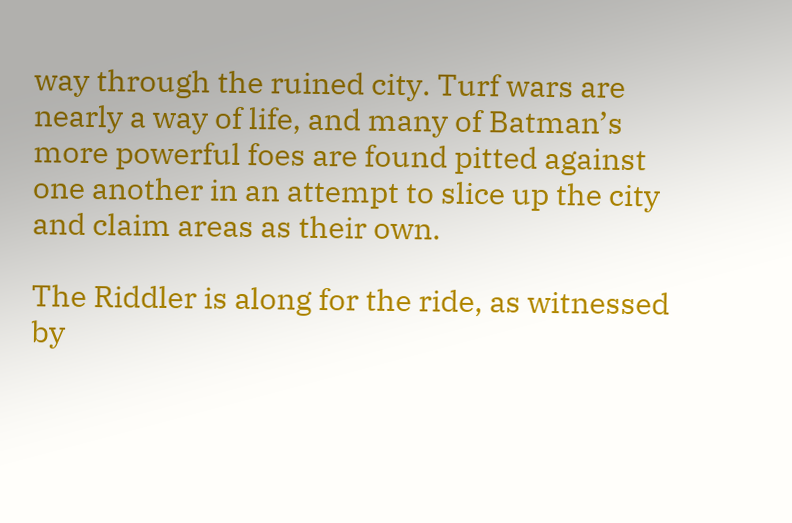way through the ruined city. Turf wars are nearly a way of life, and many of Batman’s more powerful foes are found pitted against one another in an attempt to slice up the city and claim areas as their own.

The Riddler is along for the ride, as witnessed by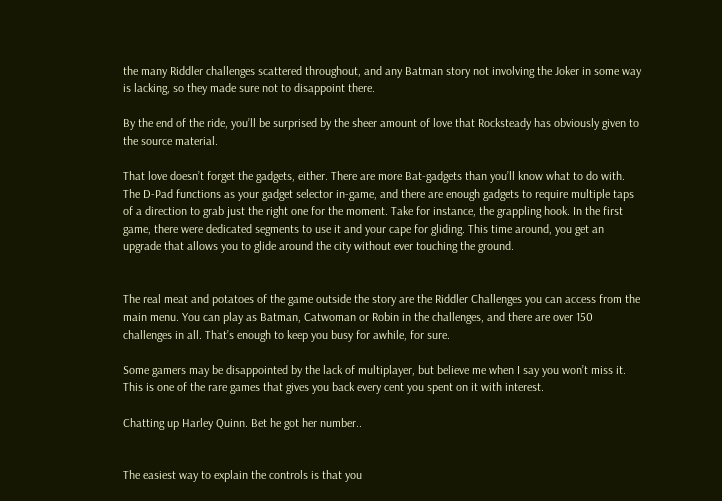the many Riddler challenges scattered throughout, and any Batman story not involving the Joker in some way is lacking, so they made sure not to disappoint there.

By the end of the ride, you’ll be surprised by the sheer amount of love that Rocksteady has obviously given to the source material.

That love doesn’t forget the gadgets, either. There are more Bat-gadgets than you’ll know what to do with. The D-Pad functions as your gadget selector in-game, and there are enough gadgets to require multiple taps of a direction to grab just the right one for the moment. Take for instance, the grappling hook. In the first game, there were dedicated segments to use it and your cape for gliding. This time around, you get an upgrade that allows you to glide around the city without ever touching the ground.


The real meat and potatoes of the game outside the story are the Riddler Challenges you can access from the main menu. You can play as Batman, Catwoman or Robin in the challenges, and there are over 150 challenges in all. That’s enough to keep you busy for awhile, for sure.

Some gamers may be disappointed by the lack of multiplayer, but believe me when I say you won’t miss it. This is one of the rare games that gives you back every cent you spent on it with interest.

Chatting up Harley Quinn. Bet he got her number..


The easiest way to explain the controls is that you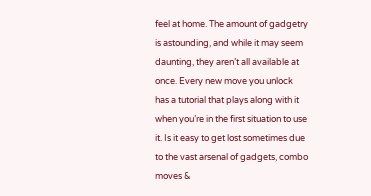feel at home. The amount of gadgetry is astounding, and while it may seem daunting, they aren’t all available at once. Every new move you unlock has a tutorial that plays along with it when you’re in the first situation to use it. Is it easy to get lost sometimes due to the vast arsenal of gadgets, combo moves &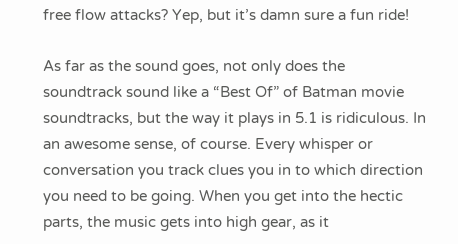free flow attacks? Yep, but it’s damn sure a fun ride!

As far as the sound goes, not only does the soundtrack sound like a “Best Of” of Batman movie soundtracks, but the way it plays in 5.1 is ridiculous. In an awesome sense, of course. Every whisper or conversation you track clues you in to which direction you need to be going. When you get into the hectic parts, the music gets into high gear, as it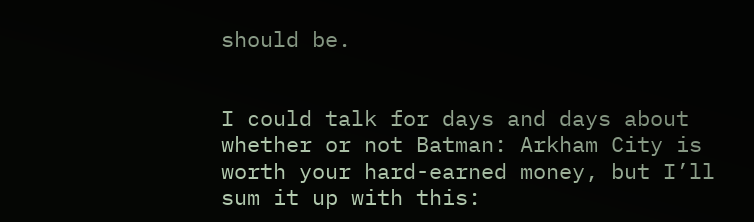should be.


I could talk for days and days about whether or not Batman: Arkham City is worth your hard-earned money, but I’ll sum it up with this: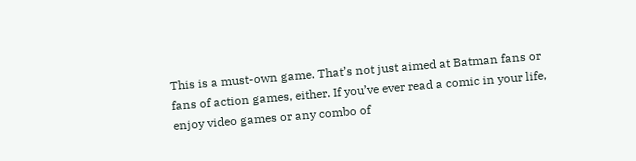This is a must-own game. That’s not just aimed at Batman fans or fans of action games, either. If you’ve ever read a comic in your life, enjoy video games or any combo of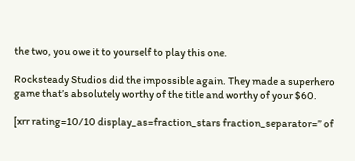the two, you owe it to yourself to play this one.

Rocksteady Studios did the impossible again. They made a superhero game that’s absolutely worthy of the title and worthy of your $60.

[xrr rating=10/10 display_as=fraction_stars fraction_separator=” of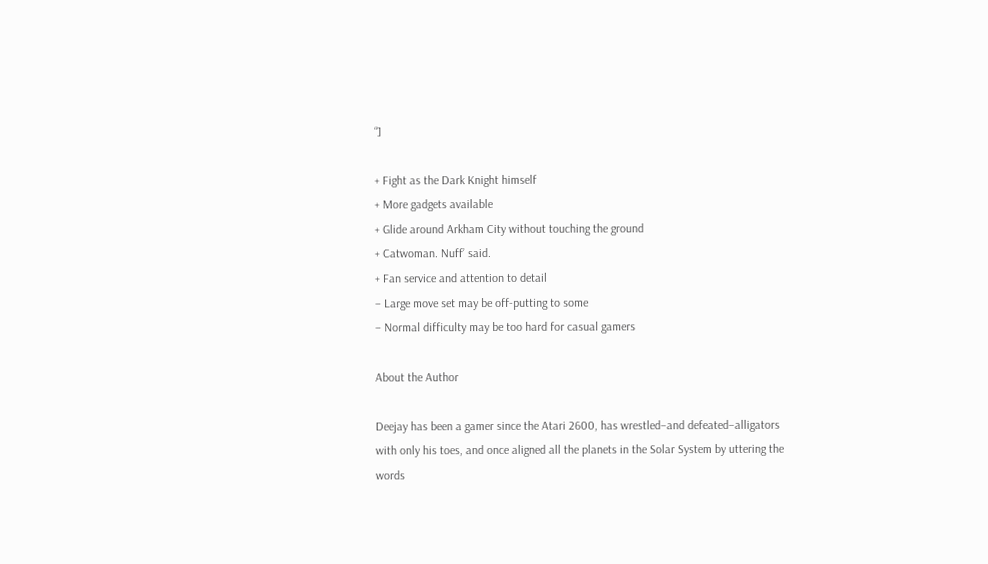“]

+ Fight as the Dark Knight himself
+ More gadgets available
+ Glide around Arkham City without touching the ground
+ Catwoman. Nuff’ said.
+ Fan service and attention to detail
– Large move set may be off-putting to some
– Normal difficulty may be too hard for casual gamers

About the Author

Deejay has been a gamer since the Atari 2600, has wrestled–and defeated–alligators with only his toes, and once aligned all the planets in the Solar System by uttering the words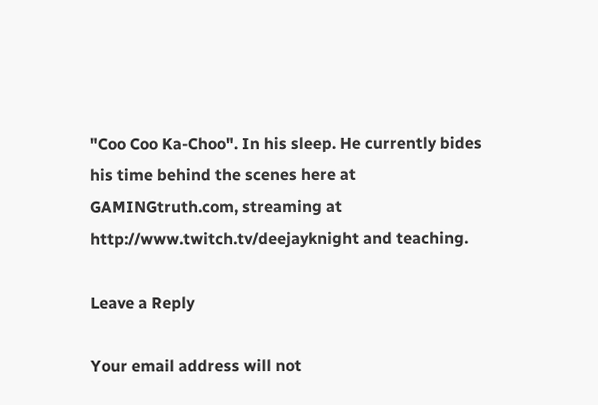"Coo Coo Ka-Choo". In his sleep. He currently bides his time behind the scenes here at GAMINGtruth.com, streaming at http://www.twitch.tv/deejayknight and teaching.

Leave a Reply

Your email address will not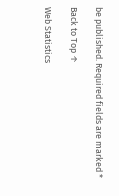be published. Required fields are marked *

Back to Top ↑

Web Statistics